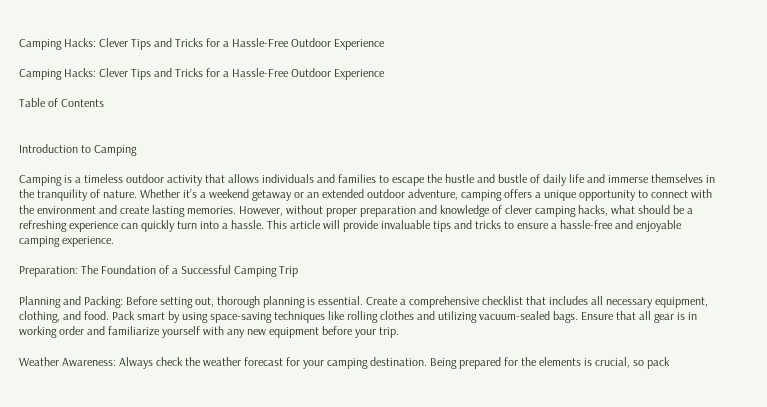Camping Hacks: Clever Tips and Tricks for a Hassle-Free Outdoor Experience

Camping Hacks: Clever Tips and Tricks for a Hassle-Free Outdoor Experience

Table of Contents


Introduction to Camping

Camping is a timeless outdoor activity that allows individuals and families to escape the hustle and bustle of daily life and immerse themselves in the tranquility of nature. Whether it’s a weekend getaway or an extended outdoor adventure, camping offers a unique opportunity to connect with the environment and create lasting memories. However, without proper preparation and knowledge of clever camping hacks, what should be a refreshing experience can quickly turn into a hassle. This article will provide invaluable tips and tricks to ensure a hassle-free and enjoyable camping experience.

Preparation: The Foundation of a Successful Camping Trip

Planning and Packing: Before setting out, thorough planning is essential. Create a comprehensive checklist that includes all necessary equipment, clothing, and food. Pack smart by using space-saving techniques like rolling clothes and utilizing vacuum-sealed bags. Ensure that all gear is in working order and familiarize yourself with any new equipment before your trip.

Weather Awareness: Always check the weather forecast for your camping destination. Being prepared for the elements is crucial, so pack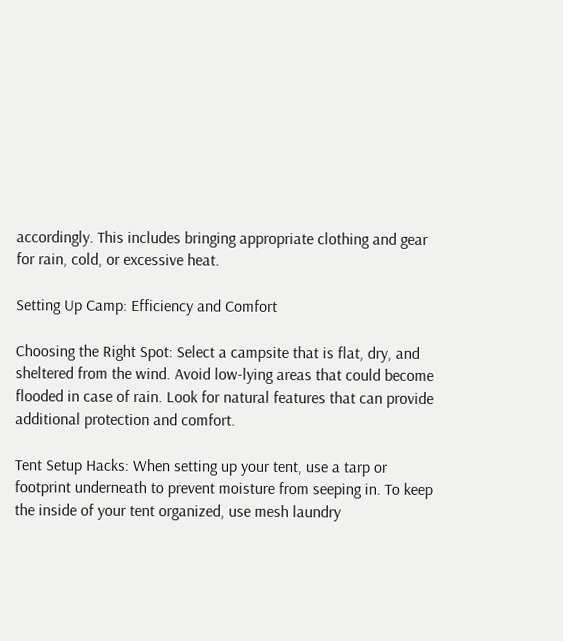accordingly. This includes bringing appropriate clothing and gear for rain, cold, or excessive heat.

Setting Up Camp: Efficiency and Comfort

Choosing the Right Spot: Select a campsite that is flat, dry, and sheltered from the wind. Avoid low-lying areas that could become flooded in case of rain. Look for natural features that can provide additional protection and comfort.

Tent Setup Hacks: When setting up your tent, use a tarp or footprint underneath to prevent moisture from seeping in. To keep the inside of your tent organized, use mesh laundry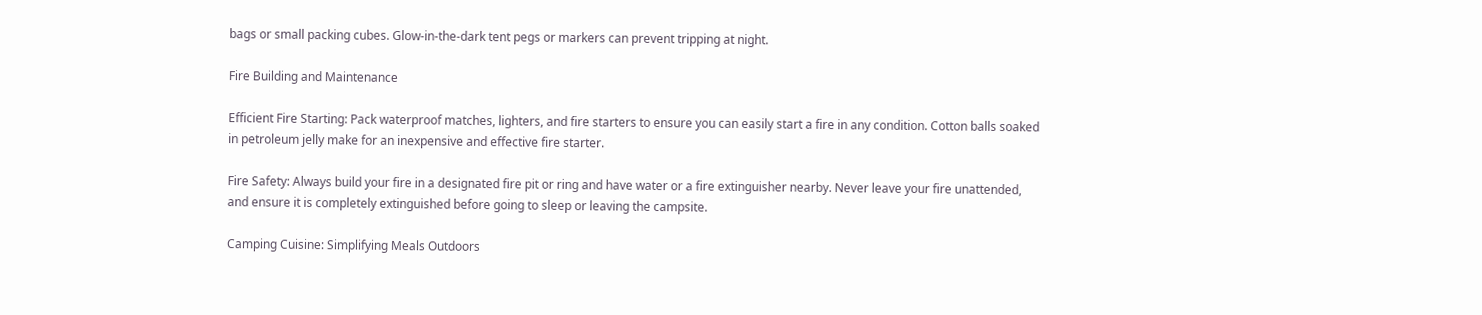bags or small packing cubes. Glow-in-the-dark tent pegs or markers can prevent tripping at night.

Fire Building and Maintenance

Efficient Fire Starting: Pack waterproof matches, lighters, and fire starters to ensure you can easily start a fire in any condition. Cotton balls soaked in petroleum jelly make for an inexpensive and effective fire starter.

Fire Safety: Always build your fire in a designated fire pit or ring and have water or a fire extinguisher nearby. Never leave your fire unattended, and ensure it is completely extinguished before going to sleep or leaving the campsite.

Camping Cuisine: Simplifying Meals Outdoors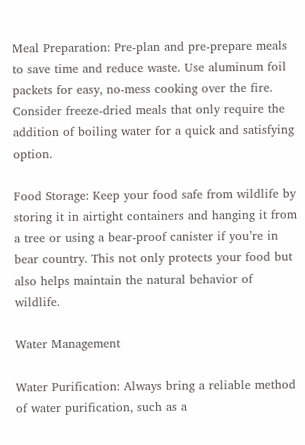Meal Preparation: Pre-plan and pre-prepare meals to save time and reduce waste. Use aluminum foil packets for easy, no-mess cooking over the fire. Consider freeze-dried meals that only require the addition of boiling water for a quick and satisfying option.

Food Storage: Keep your food safe from wildlife by storing it in airtight containers and hanging it from a tree or using a bear-proof canister if you’re in bear country. This not only protects your food but also helps maintain the natural behavior of wildlife.

Water Management

Water Purification: Always bring a reliable method of water purification, such as a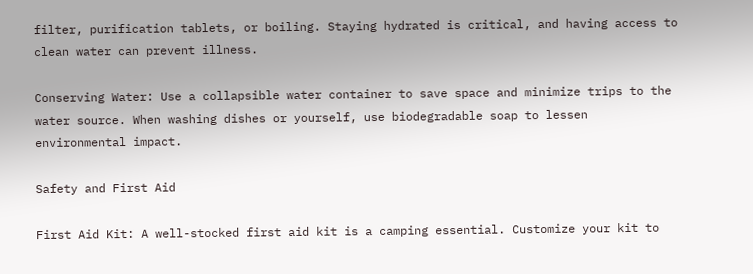filter, purification tablets, or boiling. Staying hydrated is critical, and having access to clean water can prevent illness.

Conserving Water: Use a collapsible water container to save space and minimize trips to the water source. When washing dishes or yourself, use biodegradable soap to lessen environmental impact.

Safety and First Aid

First Aid Kit: A well-stocked first aid kit is a camping essential. Customize your kit to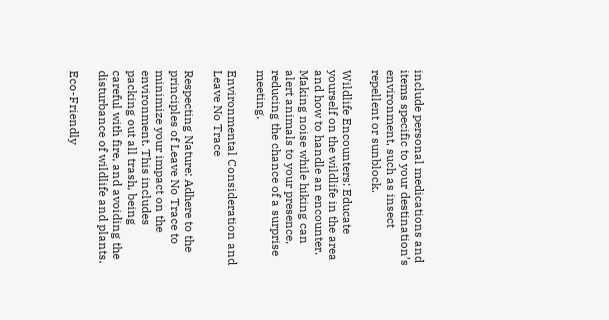include personal medications and items specific to your destination’s environment, such as insect repellent or sunblock.

Wildlife Encounters: Educate yourself on the wildlife in the area and how to handle an encounter. Making noise while hiking can alert animals to your presence, reducing the chance of a surprise meeting.

Environmental Consideration and Leave No Trace

Respecting Nature: Adhere to the principles of Leave No Trace to minimize your impact on the environment. This includes packing out all trash, being careful with fire, and avoiding the disturbance of wildlife and plants.

Eco-Friendly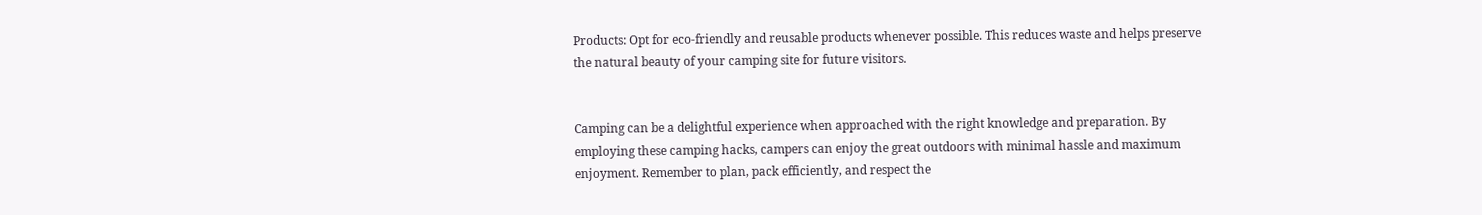Products: Opt for eco-friendly and reusable products whenever possible. This reduces waste and helps preserve the natural beauty of your camping site for future visitors.


Camping can be a delightful experience when approached with the right knowledge and preparation. By employing these camping hacks, campers can enjoy the great outdoors with minimal hassle and maximum enjoyment. Remember to plan, pack efficiently, and respect the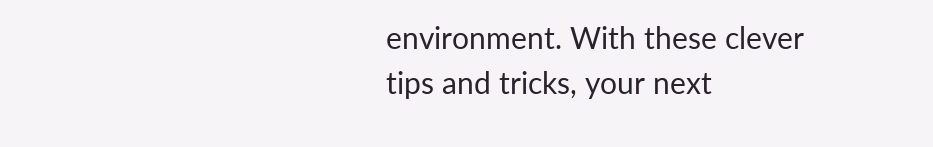environment. With these clever tips and tricks, your next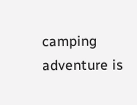camping adventure is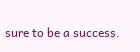sure to be a success.